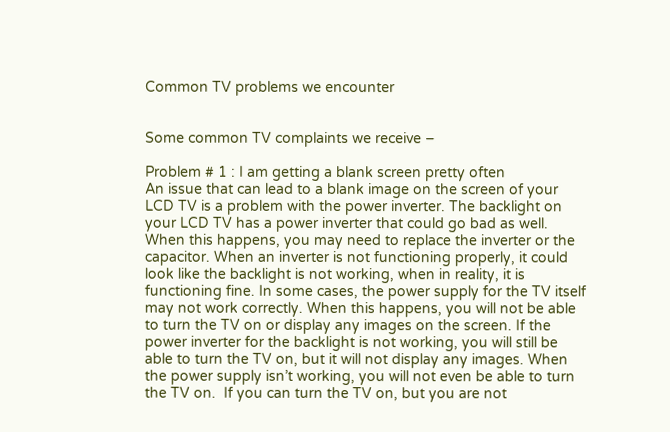Common TV problems we encounter


Some common TV complaints we receive –

Problem # 1 : I am getting a blank screen pretty often
An issue that can lead to a blank image on the screen of your LCD TV is a problem with the power inverter. The backlight on your LCD TV has a power inverter that could go bad as well. When this happens, you may need to replace the inverter or the capacitor. When an inverter is not functioning properly, it could look like the backlight is not working, when in reality, it is functioning fine. In some cases, the power supply for the TV itself may not work correctly. When this happens, you will not be able to turn the TV on or display any images on the screen. If the power inverter for the backlight is not working, you will still be able to turn the TV on, but it will not display any images. When the power supply isn’t working, you will not even be able to turn the TV on.  If you can turn the TV on, but you are not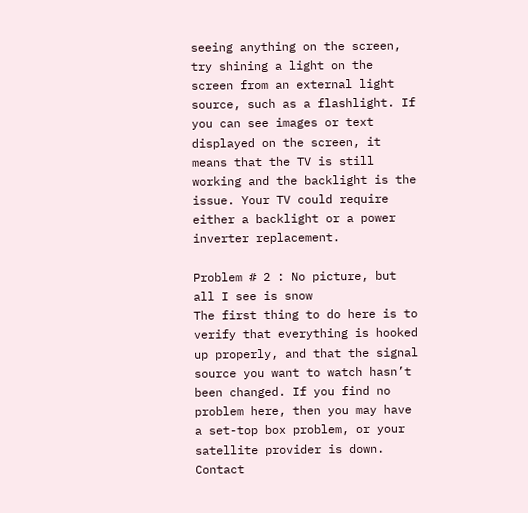seeing anything on the screen, try shining a light on the screen from an external light source, such as a flashlight. If you can see images or text displayed on the screen, it means that the TV is still working and the backlight is the issue. Your TV could require either a backlight or a power inverter replacement.

Problem # 2 : No picture, but all I see is snow
The first thing to do here is to verify that everything is hooked up properly, and that the signal source you want to watch hasn’t been changed. If you find no problem here, then you may have a set-top box problem, or your satellite provider is down. Contact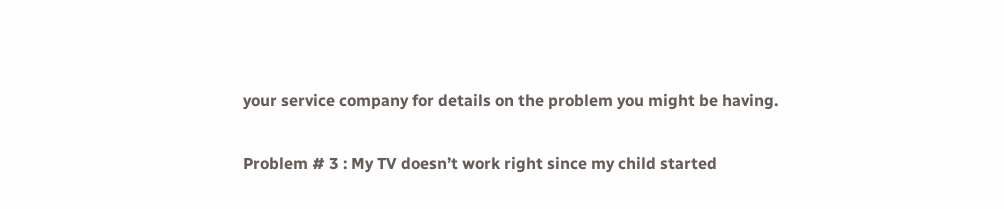your service company for details on the problem you might be having.

Problem # 3 : My TV doesn’t work right since my child started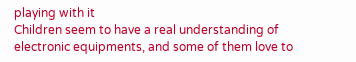playing with it
Children seem to have a real understanding of electronic equipments, and some of them love to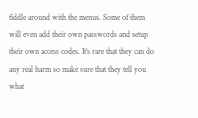fiddle around with the menus. Some of them will even add their own passwords and setup their own access codes. It’s rare that they can do any real harm so make sure that they tell you what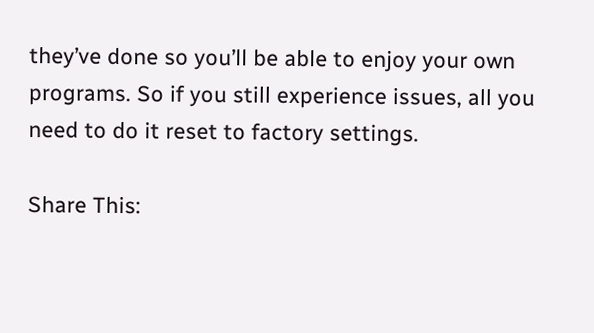they’ve done so you’ll be able to enjoy your own programs. So if you still experience issues, all you need to do it reset to factory settings.

Share This: